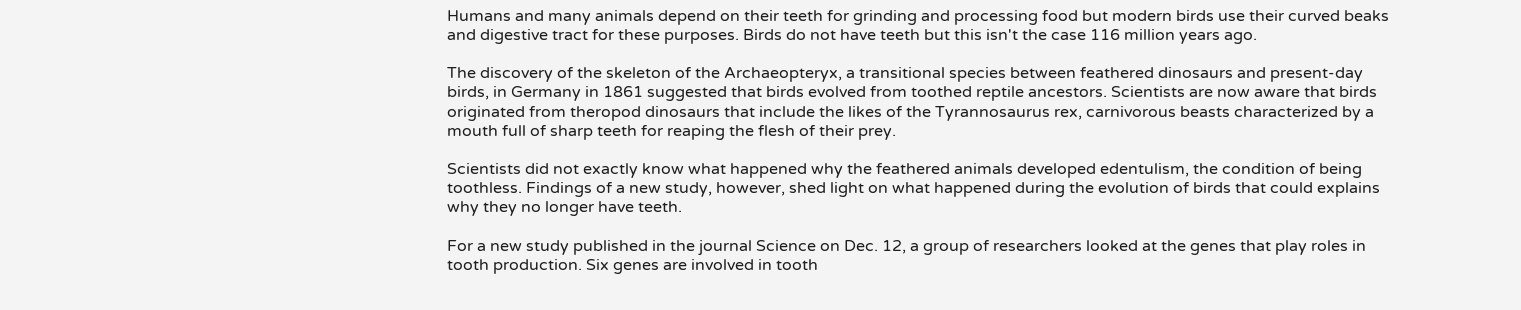Humans and many animals depend on their teeth for grinding and processing food but modern birds use their curved beaks and digestive tract for these purposes. Birds do not have teeth but this isn't the case 116 million years ago.

The discovery of the skeleton of the Archaeopteryx, a transitional species between feathered dinosaurs and present-day birds, in Germany in 1861 suggested that birds evolved from toothed reptile ancestors. Scientists are now aware that birds originated from theropod dinosaurs that include the likes of the Tyrannosaurus rex, carnivorous beasts characterized by a mouth full of sharp teeth for reaping the flesh of their prey.

Scientists did not exactly know what happened why the feathered animals developed edentulism, the condition of being toothless. Findings of a new study, however, shed light on what happened during the evolution of birds that could explains why they no longer have teeth.

For a new study published in the journal Science on Dec. 12, a group of researchers looked at the genes that play roles in tooth production. Six genes are involved in tooth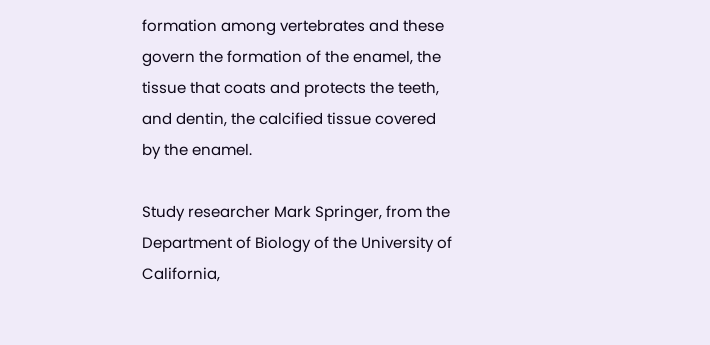formation among vertebrates and these govern the formation of the enamel, the tissue that coats and protects the teeth, and dentin, the calcified tissue covered by the enamel.

Study researcher Mark Springer, from the Department of Biology of the University of California,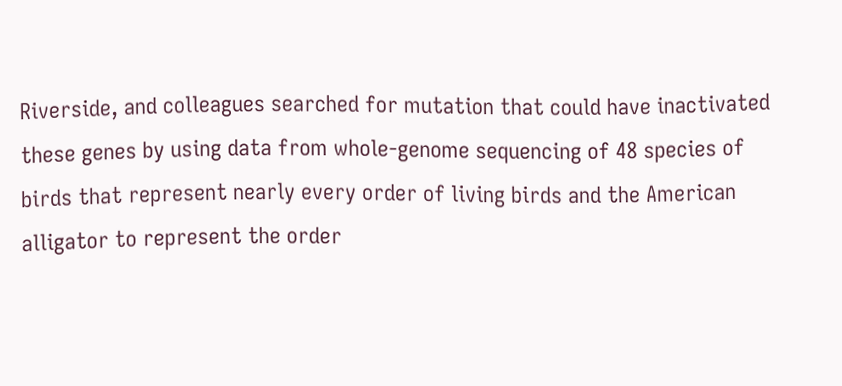Riverside, and colleagues searched for mutation that could have inactivated these genes by using data from whole-genome sequencing of 48 species of birds that represent nearly every order of living birds and the American alligator to represent the order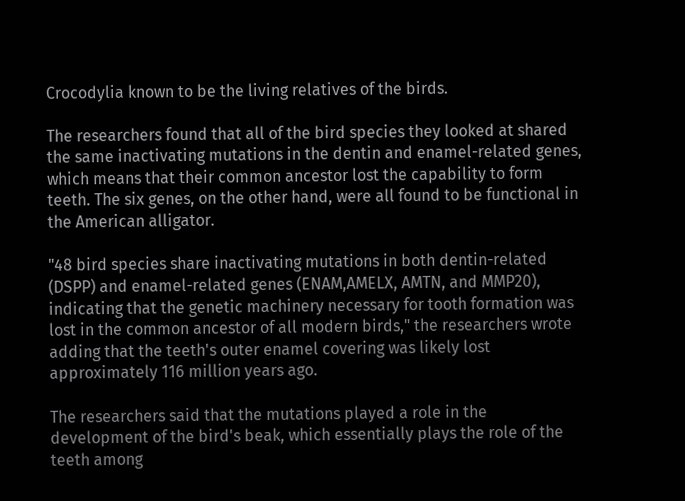Crocodylia known to be the living relatives of the birds.

The researchers found that all of the bird species they looked at shared the same inactivating mutations in the dentin and enamel-related genes, which means that their common ancestor lost the capability to form teeth. The six genes, on the other hand, were all found to be functional in the American alligator.

"48 bird species share inactivating mutations in both dentin-related (DSPP) and enamel-related genes (ENAM,AMELX, AMTN, and MMP20), indicating that the genetic machinery necessary for tooth formation was lost in the common ancestor of all modern birds," the researchers wrote adding that the teeth's outer enamel covering was likely lost approximately 116 million years ago.

The researchers said that the mutations played a role in the development of the bird's beak, which essentially plays the role of the teeth among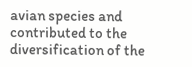avian species and contributed to the diversification of the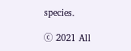species.

ⓒ 2021 All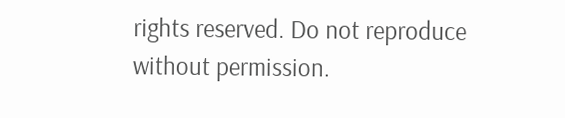rights reserved. Do not reproduce without permission.